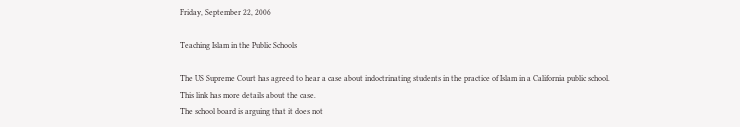Friday, September 22, 2006

Teaching Islam in the Public Schools

The US Supreme Court has agreed to hear a case about indoctrinating students in the practice of Islam in a California public school. This link has more details about the case.
The school board is arguing that it does not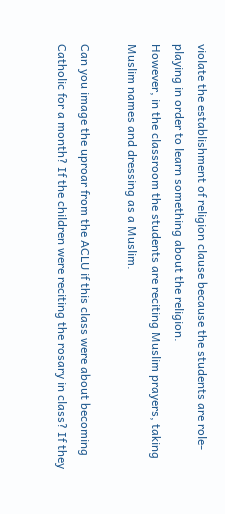violate the establishment of religion clause because the students are role-playing in order to learn something about the religion.
However, in the classroom the students are reciting Muslim prayers, taking Muslim names and dressing as a Muslim.

Can you image the uproar from the ACLU if this class were about becoming Catholic for a month? If the children were reciting the rosary in class? If they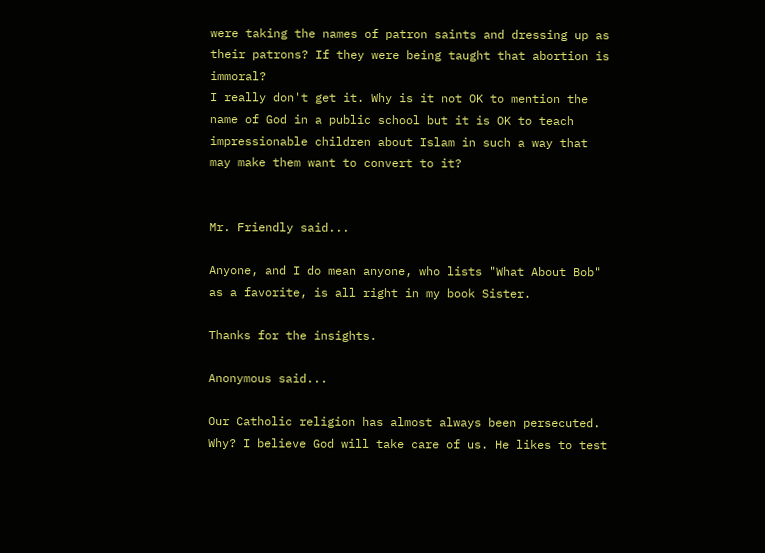were taking the names of patron saints and dressing up as their patrons? If they were being taught that abortion is immoral?
I really don't get it. Why is it not OK to mention the name of God in a public school but it is OK to teach impressionable children about Islam in such a way that may make them want to convert to it?


Mr. Friendly said...

Anyone, and I do mean anyone, who lists "What About Bob" as a favorite, is all right in my book Sister.

Thanks for the insights.

Anonymous said...

Our Catholic religion has almost always been persecuted. Why? I believe God will take care of us. He likes to test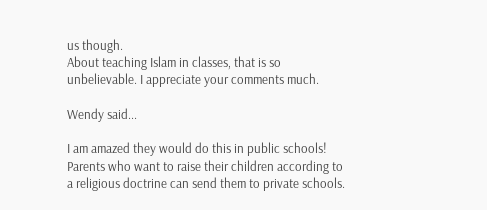us though.
About teaching Islam in classes, that is so unbelievable. I appreciate your comments much.

Wendy said...

I am amazed they would do this in public schools! Parents who want to raise their children according to a religious doctrine can send them to private schools.